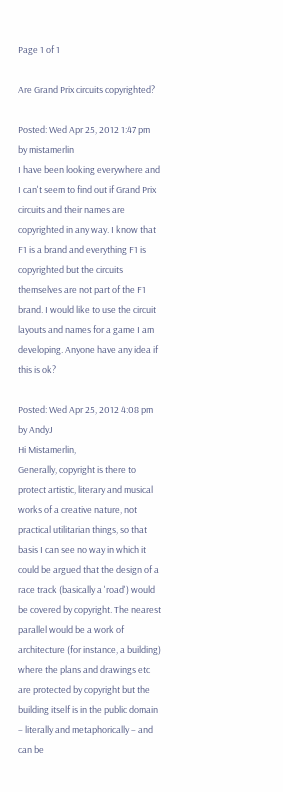Page 1 of 1

Are Grand Prix circuits copyrighted?

Posted: Wed Apr 25, 2012 1:47 pm
by mistamerlin
I have been looking everywhere and I can't seem to find out if Grand Prix circuits and their names are copyrighted in any way. I know that F1 is a brand and everything F1 is copyrighted but the circuits themselves are not part of the F1 brand. I would like to use the circuit layouts and names for a game I am developing. Anyone have any idea if this is ok?

Posted: Wed Apr 25, 2012 4:08 pm
by AndyJ
Hi Mistamerlin,
Generally, copyright is there to protect artistic, literary and musical works of a creative nature, not practical utilitarian things, so that basis I can see no way in which it could be argued that the design of a race track (basically a 'road') would be covered by copyright. The nearest parallel would be a work of architecture (for instance, a building) where the plans and drawings etc are protected by copyright but the building itself is in the public domain – literally and metaphorically – and can be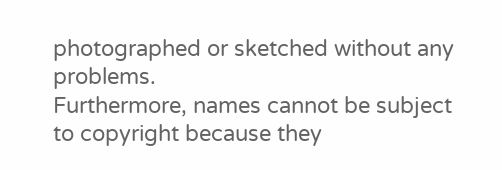photographed or sketched without any problems.
Furthermore, names cannot be subject to copyright because they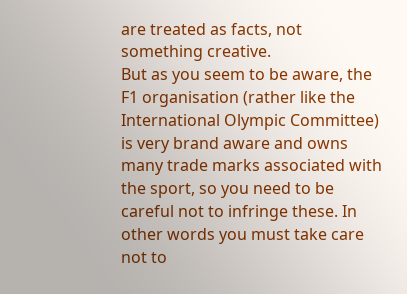are treated as facts, not something creative.
But as you seem to be aware, the F1 organisation (rather like the International Olympic Committee) is very brand aware and owns many trade marks associated with the sport, so you need to be careful not to infringe these. In other words you must take care not to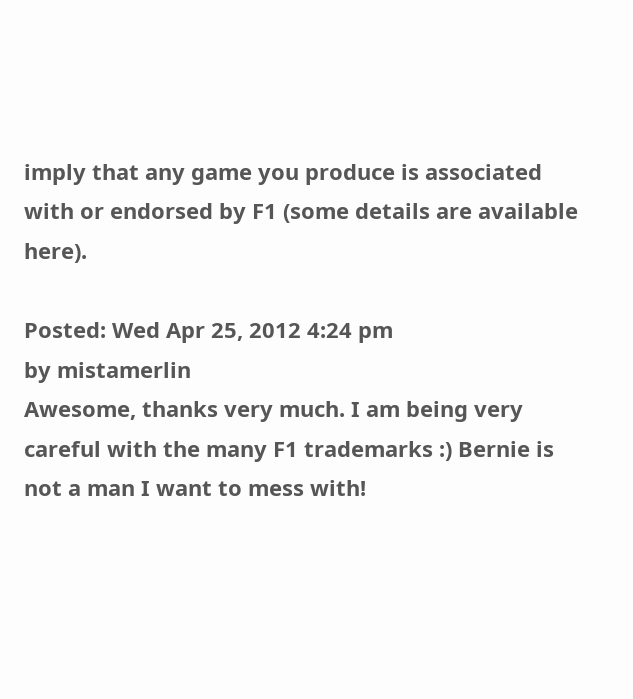imply that any game you produce is associated with or endorsed by F1 (some details are available here).

Posted: Wed Apr 25, 2012 4:24 pm
by mistamerlin
Awesome, thanks very much. I am being very careful with the many F1 trademarks :) Bernie is not a man I want to mess with!